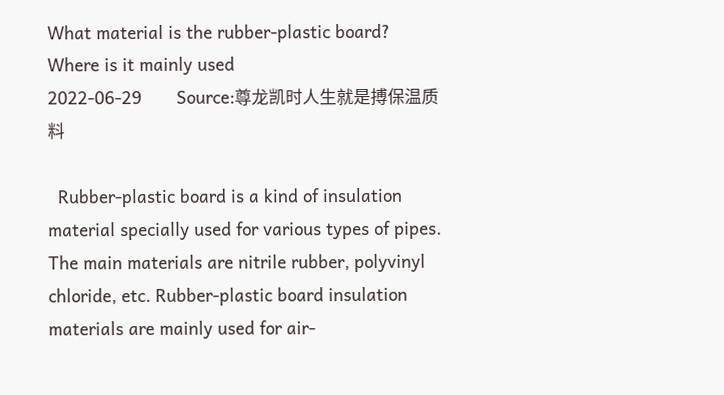What material is the rubber-plastic board? Where is it mainly used
2022-06-29       Source:尊龙凯时人生就是搏保温质料

  Rubber-plastic board is a kind of insulation material specially used for various types of pipes. The main materials are nitrile rubber, polyvinyl chloride, etc. Rubber-plastic board insulation materials are mainly used for air-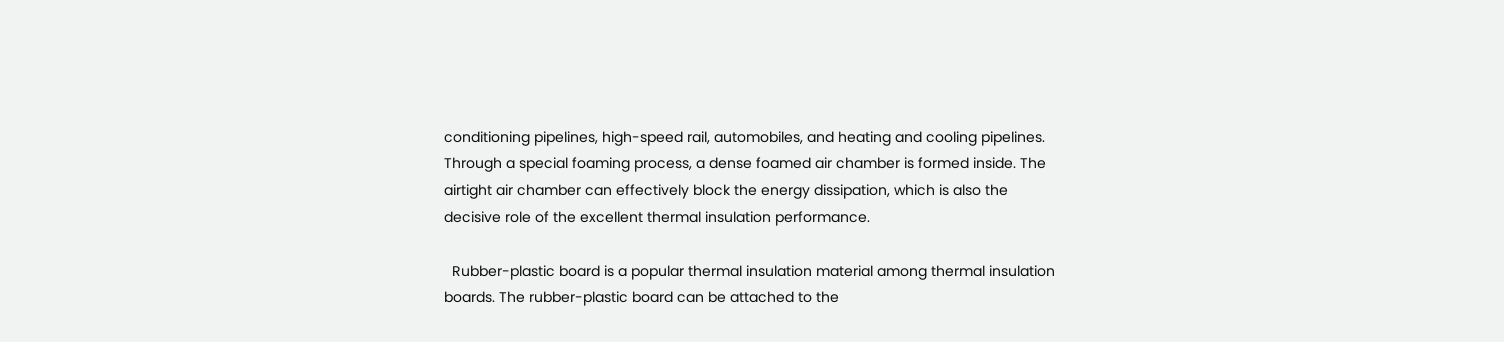conditioning pipelines, high-speed rail, automobiles, and heating and cooling pipelines. Through a special foaming process, a dense foamed air chamber is formed inside. The airtight air chamber can effectively block the energy dissipation, which is also the decisive role of the excellent thermal insulation performance.

  Rubber-plastic board is a popular thermal insulation material among thermal insulation boards. The rubber-plastic board can be attached to the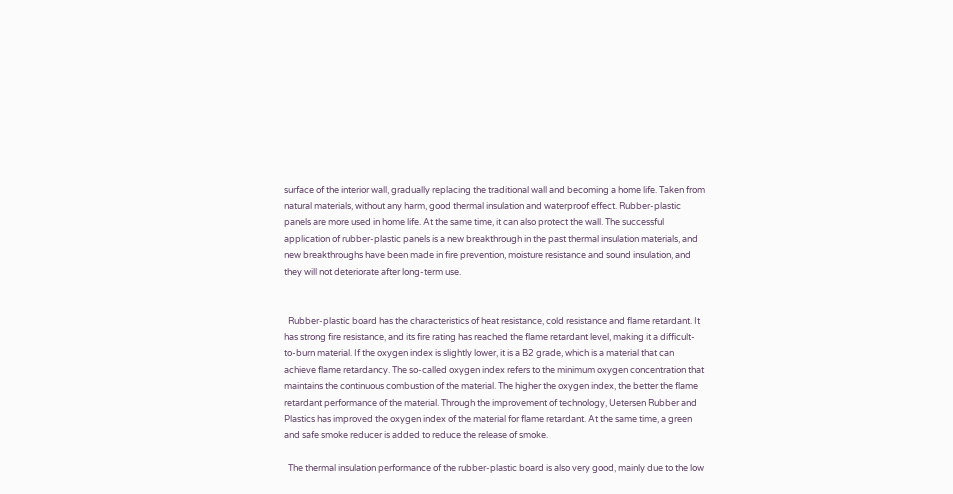surface of the interior wall, gradually replacing the traditional wall and becoming a home life. Taken from natural materials, without any harm, good thermal insulation and waterproof effect. Rubber-plastic panels are more used in home life. At the same time, it can also protect the wall. The successful application of rubber-plastic panels is a new breakthrough in the past thermal insulation materials, and new breakthroughs have been made in fire prevention, moisture resistance and sound insulation, and they will not deteriorate after long-term use.


  Rubber-plastic board has the characteristics of heat resistance, cold resistance and flame retardant. It has strong fire resistance, and its fire rating has reached the flame retardant level, making it a difficult-to-burn material. If the oxygen index is slightly lower, it is a B2 grade, which is a material that can achieve flame retardancy. The so-called oxygen index refers to the minimum oxygen concentration that maintains the continuous combustion of the material. The higher the oxygen index, the better the flame retardant performance of the material. Through the improvement of technology, Uetersen Rubber and Plastics has improved the oxygen index of the material for flame retardant. At the same time, a green and safe smoke reducer is added to reduce the release of smoke.

  The thermal insulation performance of the rubber-plastic board is also very good, mainly due to the low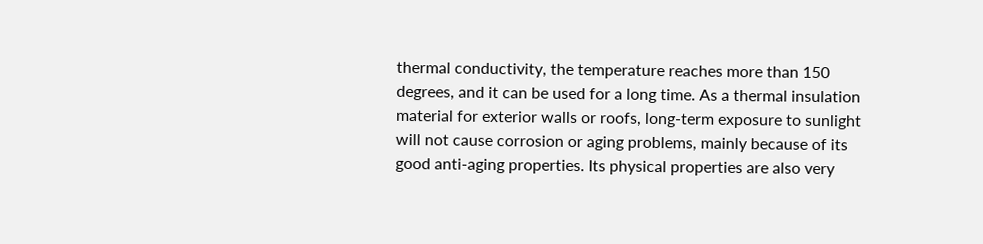thermal conductivity, the temperature reaches more than 150 degrees, and it can be used for a long time. As a thermal insulation material for exterior walls or roofs, long-term exposure to sunlight will not cause corrosion or aging problems, mainly because of its good anti-aging properties. Its physical properties are also very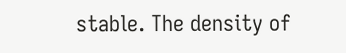stable. The density of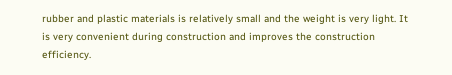rubber and plastic materials is relatively small and the weight is very light. It is very convenient during construction and improves the construction efficiency.